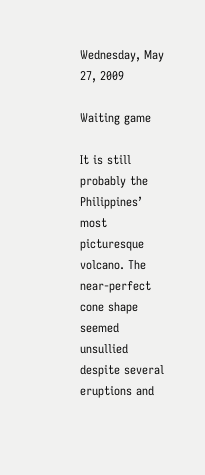Wednesday, May 27, 2009

Waiting game

It is still probably the Philippines’ most picturesque volcano. The near-perfect cone shape seemed unsullied despite several eruptions and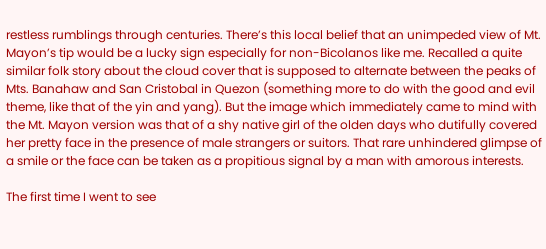restless rumblings through centuries. There’s this local belief that an unimpeded view of Mt. Mayon’s tip would be a lucky sign especially for non-Bicolanos like me. Recalled a quite similar folk story about the cloud cover that is supposed to alternate between the peaks of Mts. Banahaw and San Cristobal in Quezon (something more to do with the good and evil theme, like that of the yin and yang). But the image which immediately came to mind with the Mt. Mayon version was that of a shy native girl of the olden days who dutifully covered her pretty face in the presence of male strangers or suitors. That rare unhindered glimpse of a smile or the face can be taken as a propitious signal by a man with amorous interests.

The first time I went to see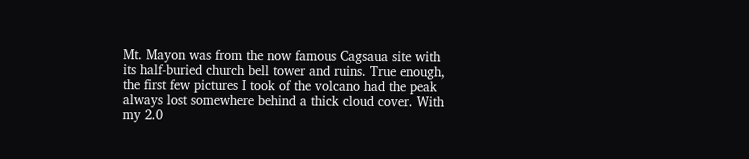Mt. Mayon was from the now famous Cagsaua site with its half-buried church bell tower and ruins. True enough, the first few pictures I took of the volcano had the peak always lost somewhere behind a thick cloud cover. With my 2.0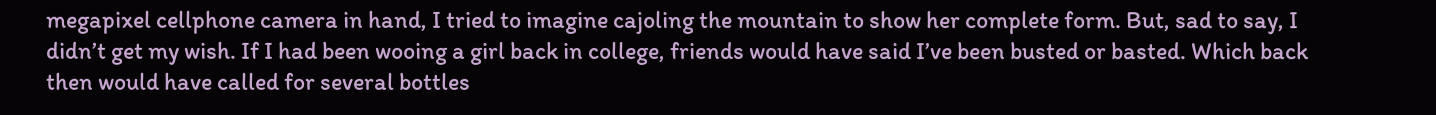megapixel cellphone camera in hand, I tried to imagine cajoling the mountain to show her complete form. But, sad to say, I didn’t get my wish. If I had been wooing a girl back in college, friends would have said I’ve been busted or basted. Which back then would have called for several bottles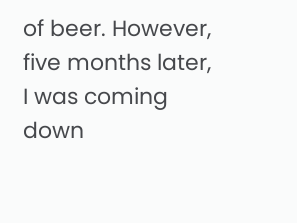of beer. However, five months later, I was coming down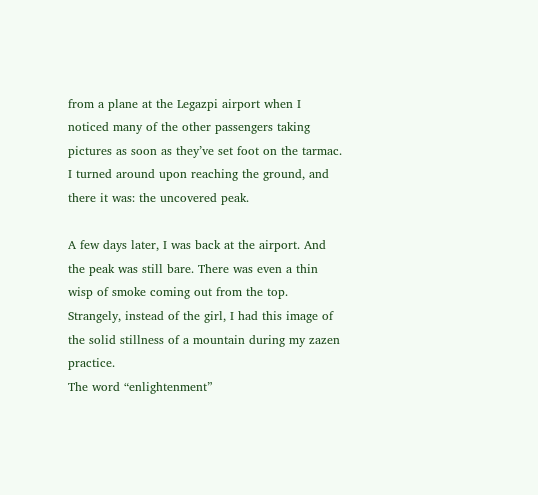from a plane at the Legazpi airport when I noticed many of the other passengers taking pictures as soon as they’ve set foot on the tarmac. I turned around upon reaching the ground, and there it was: the uncovered peak.

A few days later, I was back at the airport. And the peak was still bare. There was even a thin wisp of smoke coming out from the top. Strangely, instead of the girl, I had this image of the solid stillness of a mountain during my zazen practice.
The word “enlightenment”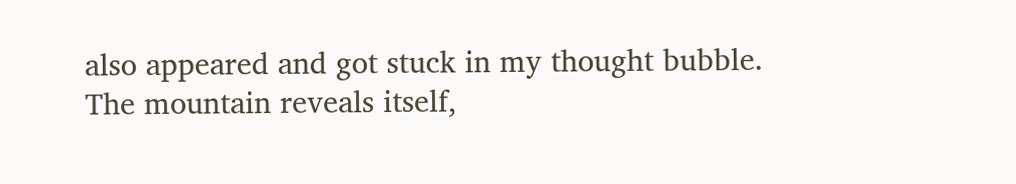also appeared and got stuck in my thought bubble. The mountain reveals itself,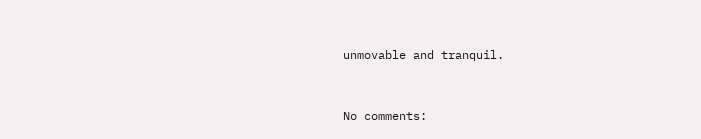unmovable and tranquil.


No comments: